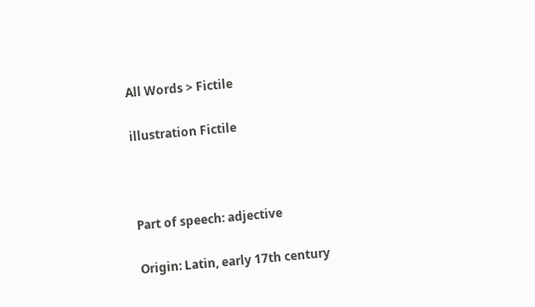All Words > Fictile

illustration Fictile



Part of speech: adjective

Origin: Latin, early 17th century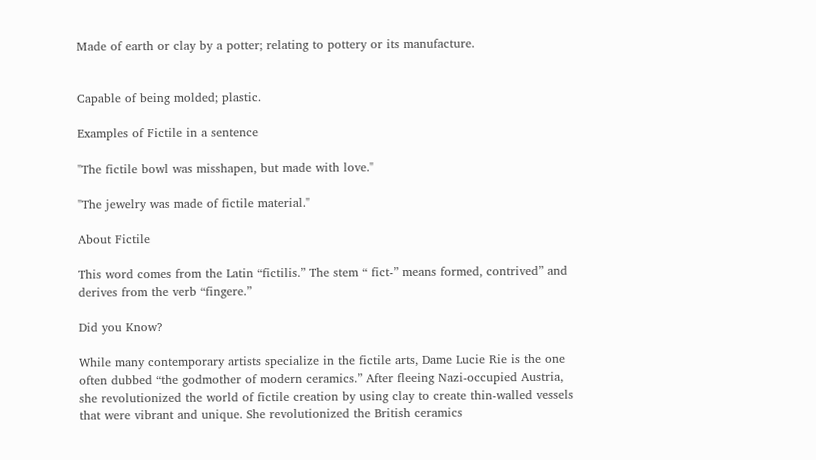Made of earth or clay by a potter; relating to pottery or its manufacture.


Capable of being molded; plastic.

Examples of Fictile in a sentence

"The fictile bowl was misshapen, but made with love."

"The jewelry was made of fictile material."

About Fictile

This word comes from the Latin “fictilis.” The stem “ fict-” means formed, contrived” and derives from the verb “fingere.”

Did you Know?

While many contemporary artists specialize in the fictile arts, Dame Lucie Rie is the one often dubbed “the godmother of modern ceramics.” After fleeing Nazi-occupied Austria, she revolutionized the world of fictile creation by using clay to create thin-walled vessels that were vibrant and unique. She revolutionized the British ceramics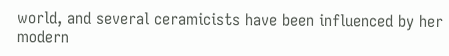world, and several ceramicists have been influenced by her modern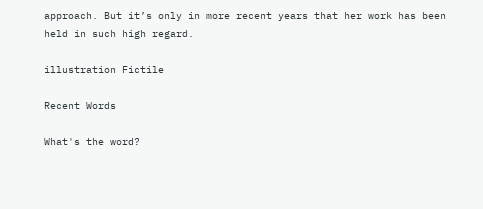approach. But it’s only in more recent years that her work has been held in such high regard.

illustration Fictile

Recent Words

What's the word?